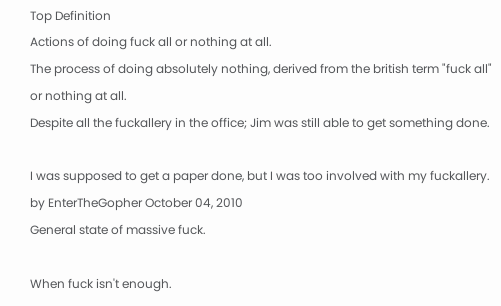Top Definition
Actions of doing fuck all or nothing at all.
The process of doing absolutely nothing, derived from the british term "fuck all" or nothing at all.
Despite all the fuckallery in the office; Jim was still able to get something done.

I was supposed to get a paper done, but I was too involved with my fuckallery.
by EnterTheGopher October 04, 2010
General state of massive fuck.

When fuck isn't enough.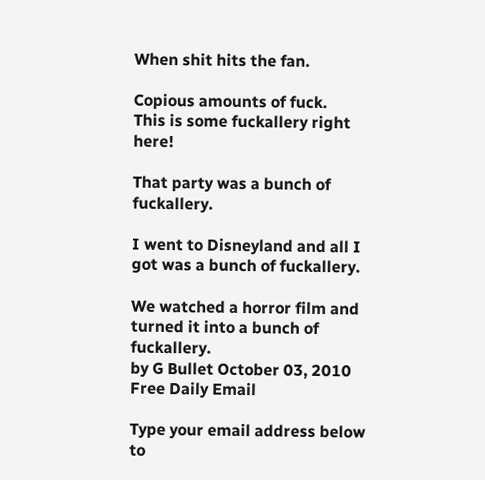When shit hits the fan.

Copious amounts of fuck.
This is some fuckallery right here!

That party was a bunch of fuckallery.

I went to Disneyland and all I got was a bunch of fuckallery.

We watched a horror film and turned it into a bunch of fuckallery.
by G Bullet October 03, 2010
Free Daily Email

Type your email address below to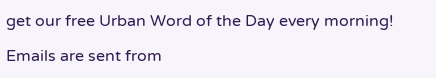get our free Urban Word of the Day every morning!

Emails are sent from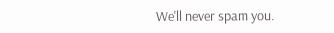We'll never spam you.